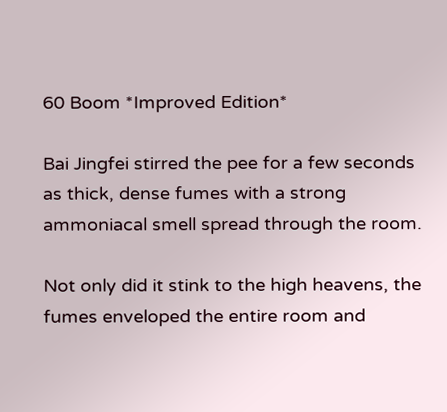60 Boom *Improved Edition*

Bai Jingfei stirred the pee for a few seconds as thick, dense fumes with a strong ammoniacal smell spread through the room.

Not only did it stink to the high heavens, the fumes enveloped the entire room and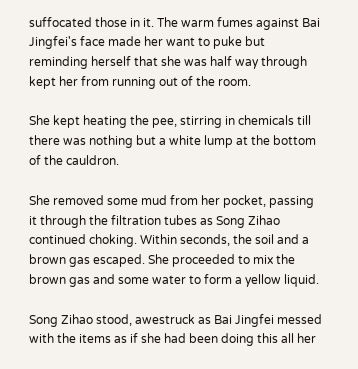suffocated those in it. The warm fumes against Bai Jingfei's face made her want to puke but reminding herself that she was half way through kept her from running out of the room.

She kept heating the pee, stirring in chemicals till there was nothing but a white lump at the bottom of the cauldron.

She removed some mud from her pocket, passing it through the filtration tubes as Song Zihao continued choking. Within seconds, the soil and a brown gas escaped. She proceeded to mix the brown gas and some water to form a yellow liquid.

Song Zihao stood, awestruck as Bai Jingfei messed with the items as if she had been doing this all her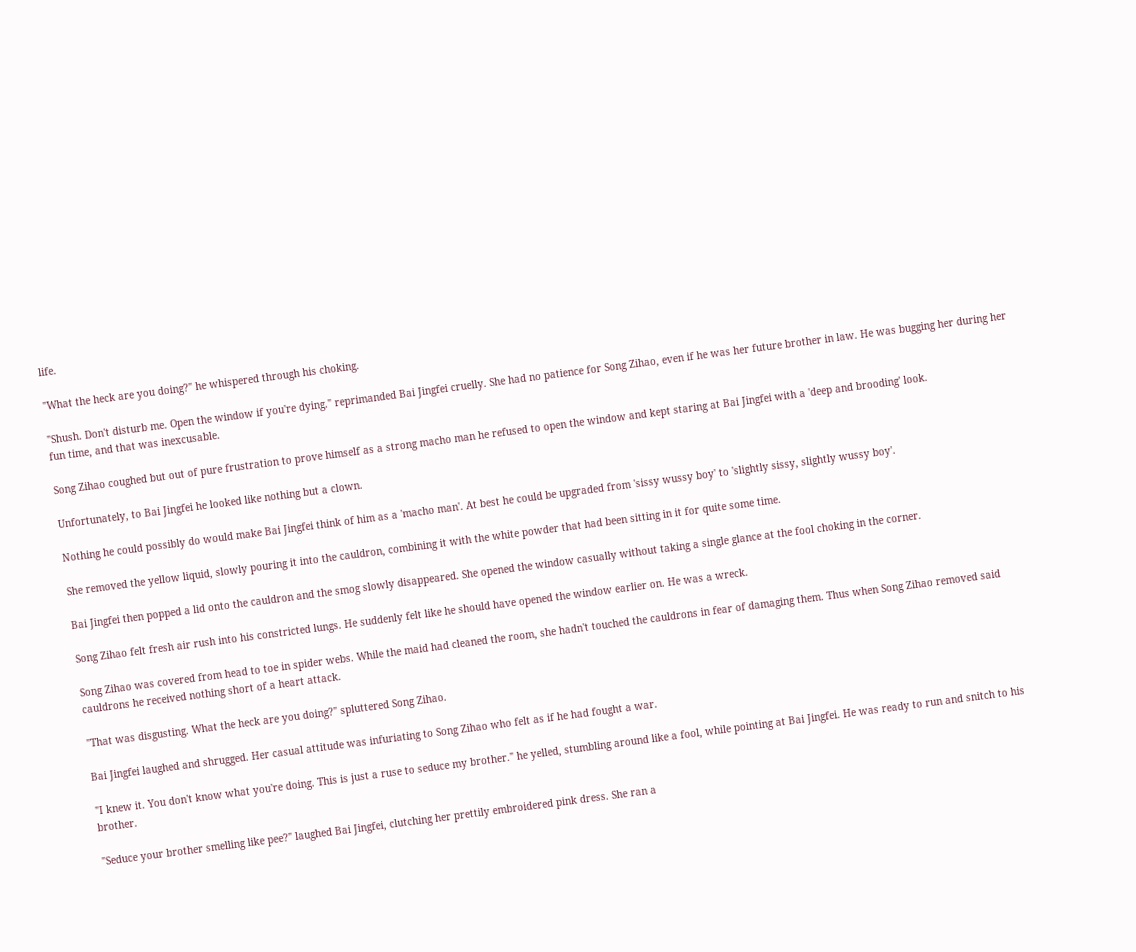life.

"What the heck are you doing?" he whispered through his choking.

"Shush. Don't disturb me. Open the window if you're dying." reprimanded Bai Jingfei cruelly. She had no patience for Song Zihao, even if he was her future brother in law. He was bugging her during her fun time, and that was inexcusable.

Song Zihao coughed but out of pure frustration to prove himself as a strong macho man he refused to open the window and kept staring at Bai Jingfei with a 'deep and brooding' look.

Unfortunately, to Bai Jingfei he looked like nothing but a clown.

Nothing he could possibly do would make Bai Jingfei think of him as a 'macho man'. At best he could be upgraded from 'sissy wussy boy' to 'slightly sissy, slightly wussy boy'.

She removed the yellow liquid, slowly pouring it into the cauldron, combining it with the white powder that had been sitting in it for quite some time.

Bai Jingfei then popped a lid onto the cauldron and the smog slowly disappeared. She opened the window casually without taking a single glance at the fool choking in the corner.

Song Zihao felt fresh air rush into his constricted lungs. He suddenly felt like he should have opened the window earlier on. He was a wreck.

Song Zihao was covered from head to toe in spider webs. While the maid had cleaned the room, she hadn't touched the cauldrons in fear of damaging them. Thus when Song Zihao removed said cauldrons he received nothing short of a heart attack.

"That was disgusting. What the heck are you doing?" spluttered Song Zihao.

Bai Jingfei laughed and shrugged. Her casual attitude was infuriating to Song Zihao who felt as if he had fought a war.

"I knew it. You don't know what you're doing. This is just a ruse to seduce my brother." he yelled, stumbling around like a fool, while pointing at Bai Jingfei. He was ready to run and snitch to his brother.

"Seduce your brother smelling like pee?" laughed Bai Jingfei, clutching her prettily embroidered pink dress. She ran a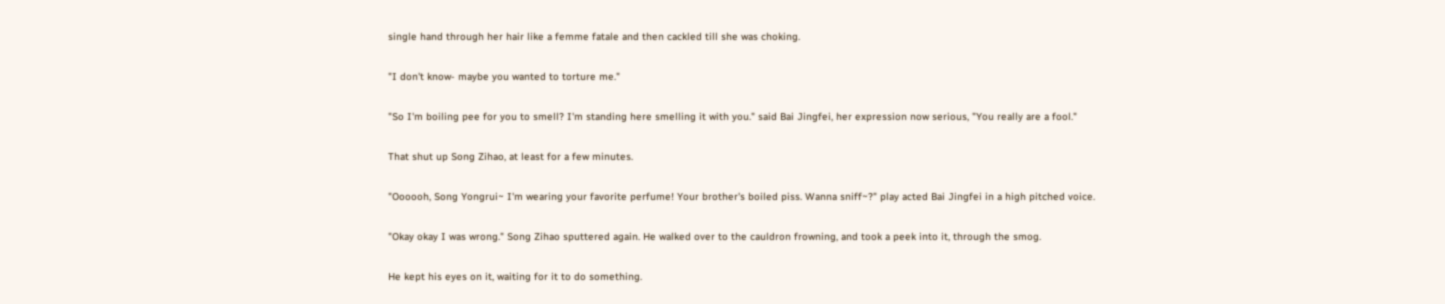single hand through her hair like a femme fatale and then cackled till she was choking.

"I don't know- maybe you wanted to torture me."

"So I'm boiling pee for you to smell? I'm standing here smelling it with you." said Bai Jingfei, her expression now serious, "You really are a fool."

That shut up Song Zihao, at least for a few minutes.

"Oooooh, Song Yongrui~ I'm wearing your favorite perfume! Your brother's boiled piss. Wanna sniff~?" play acted Bai Jingfei in a high pitched voice.

"Okay okay I was wrong." Song Zihao sputtered again. He walked over to the cauldron frowning, and took a peek into it, through the smog.

He kept his eyes on it, waiting for it to do something.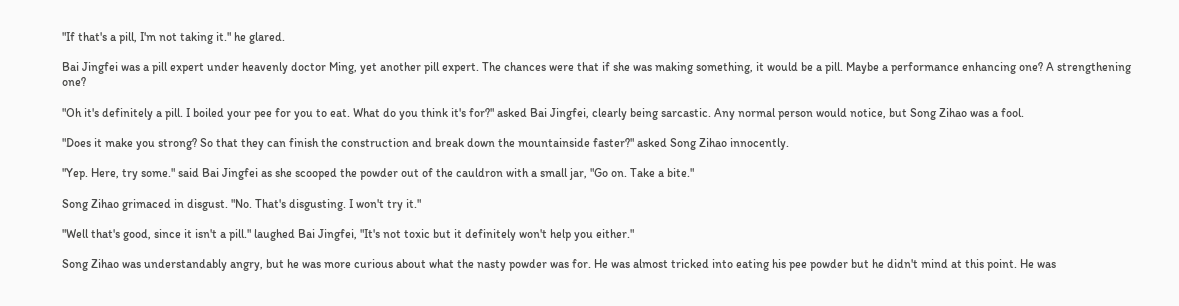"If that's a pill, I'm not taking it." he glared.

Bai Jingfei was a pill expert under heavenly doctor Ming, yet another pill expert. The chances were that if she was making something, it would be a pill. Maybe a performance enhancing one? A strengthening one?

"Oh it's definitely a pill. I boiled your pee for you to eat. What do you think it's for?" asked Bai Jingfei, clearly being sarcastic. Any normal person would notice, but Song Zihao was a fool.

"Does it make you strong? So that they can finish the construction and break down the mountainside faster?" asked Song Zihao innocently.

"Yep. Here, try some." said Bai Jingfei as she scooped the powder out of the cauldron with a small jar, "Go on. Take a bite."

Song Zihao grimaced in disgust. "No. That's disgusting. I won't try it."

"Well that's good, since it isn't a pill." laughed Bai Jingfei, "It's not toxic but it definitely won't help you either."

Song Zihao was understandably angry, but he was more curious about what the nasty powder was for. He was almost tricked into eating his pee powder but he didn't mind at this point. He was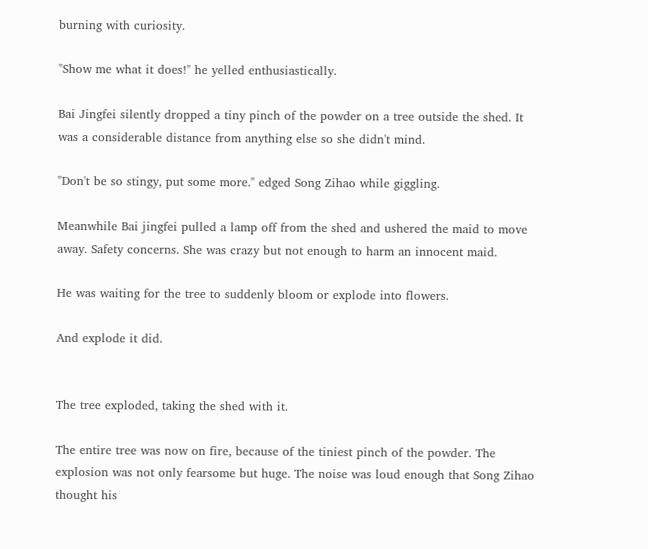burning with curiosity.

"Show me what it does!" he yelled enthusiastically.

Bai Jingfei silently dropped a tiny pinch of the powder on a tree outside the shed. It was a considerable distance from anything else so she didn't mind.

"Don't be so stingy, put some more." edged Song Zihao while giggling.

Meanwhile Bai jingfei pulled a lamp off from the shed and ushered the maid to move away. Safety concerns. She was crazy but not enough to harm an innocent maid.

He was waiting for the tree to suddenly bloom or explode into flowers.

And explode it did.


The tree exploded, taking the shed with it.

The entire tree was now on fire, because of the tiniest pinch of the powder. The explosion was not only fearsome but huge. The noise was loud enough that Song Zihao thought his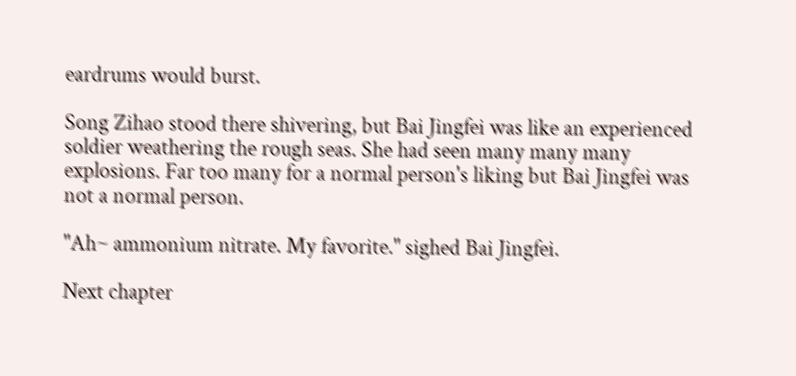eardrums would burst.

Song Zihao stood there shivering, but Bai Jingfei was like an experienced soldier weathering the rough seas. She had seen many many many explosions. Far too many for a normal person's liking but Bai Jingfei was not a normal person.

"Ah~ ammonium nitrate. My favorite." sighed Bai Jingfei.

Next chapter